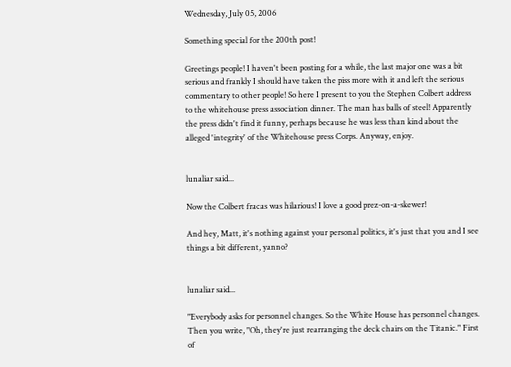Wednesday, July 05, 2006

Something special for the 200th post!

Greetings people! I haven't been posting for a while, the last major one was a bit serious and frankly I should have taken the piss more with it and left the serious commentary to other people! So here I present to you the Stephen Colbert address to the whitehouse press association dinner. The man has balls of steel! Apparently the press didn't find it funny, perhaps because he was less than kind about the alleged 'integrity' of the Whitehouse press Corps. Anyway, enjoy.


lunaliar said...

Now the Colbert fracas was hilarious! I love a good prez-on-a-skewer!

And hey, Matt, it's nothing against your personal politics, it's just that you and I see things a bit different, yanno?


lunaliar said...

"Everybody asks for personnel changes. So the White House has personnel changes. Then you write, "Oh, they're just rearranging the deck chairs on the Titanic." First of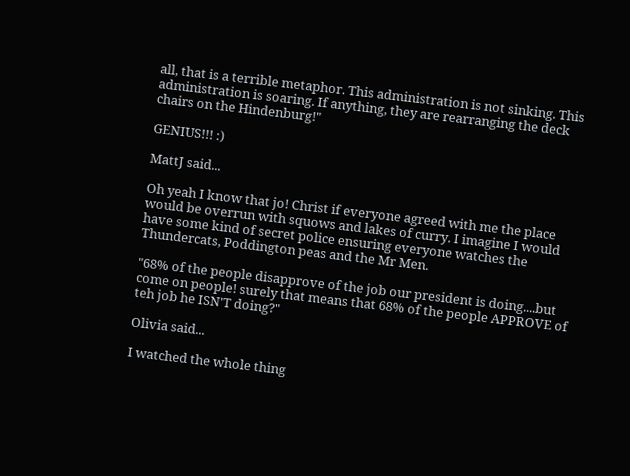all, that is a terrible metaphor. This administration is not sinking. This administration is soaring. If anything, they are rearranging the deck chairs on the Hindenburg!"

GENIUS!!! :)

MattJ said...

Oh yeah I know that jo! Christ if everyone agreed with me the place would be overrun with squows and lakes of curry. I imagine I would have some kind of secret police ensuring everyone watches the Thundercats, Poddington peas and the Mr Men.

"68% of the people disapprove of the job our president is doing....but come on people! surely that means that 68% of the people APPROVE of teh job he ISN'T doing?"

Olivia said...

I watched the whole thing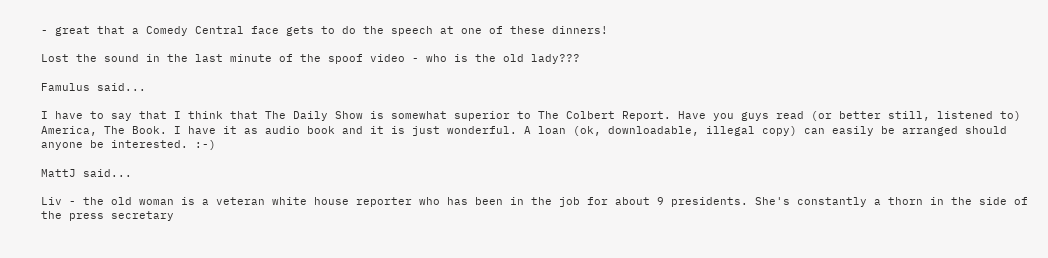- great that a Comedy Central face gets to do the speech at one of these dinners!

Lost the sound in the last minute of the spoof video - who is the old lady???

Famulus said...

I have to say that I think that The Daily Show is somewhat superior to The Colbert Report. Have you guys read (or better still, listened to) America, The Book. I have it as audio book and it is just wonderful. A loan (ok, downloadable, illegal copy) can easily be arranged should anyone be interested. :-)

MattJ said...

Liv - the old woman is a veteran white house reporter who has been in the job for about 9 presidents. She's constantly a thorn in the side of the press secretary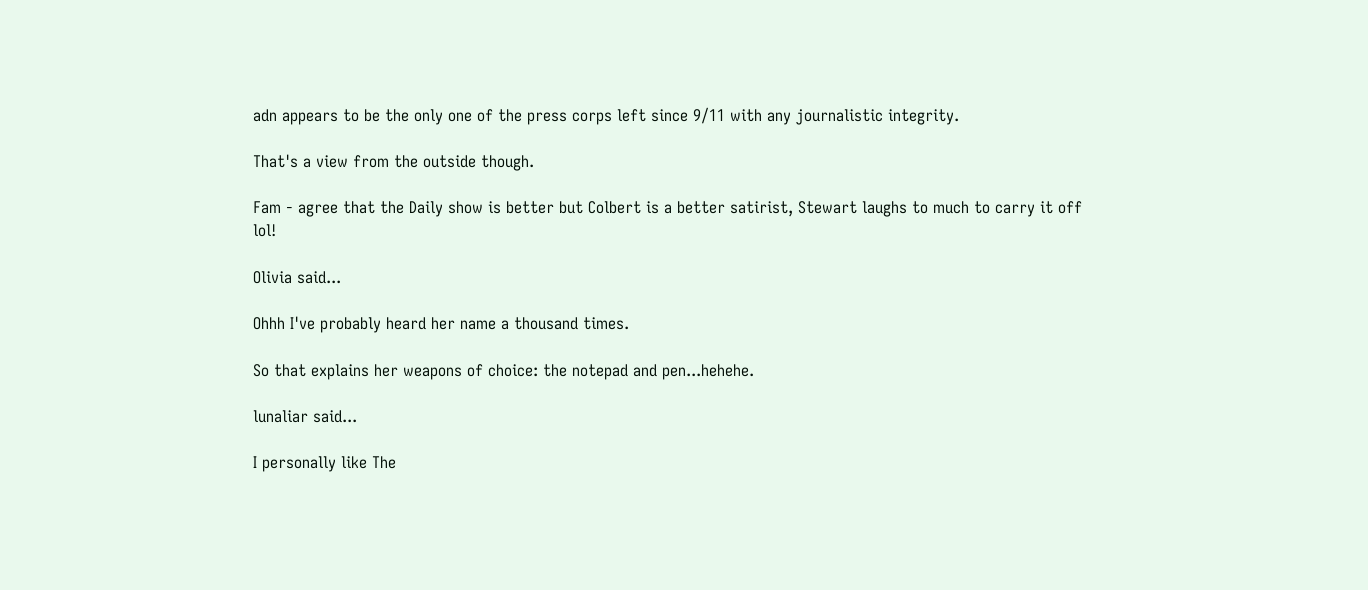adn appears to be the only one of the press corps left since 9/11 with any journalistic integrity.

That's a view from the outside though.

Fam - agree that the Daily show is better but Colbert is a better satirist, Stewart laughs to much to carry it off lol!

Olivia said...

Ohhh I've probably heard her name a thousand times.

So that explains her weapons of choice: the notepad and pen...hehehe.

lunaliar said...

I personally like The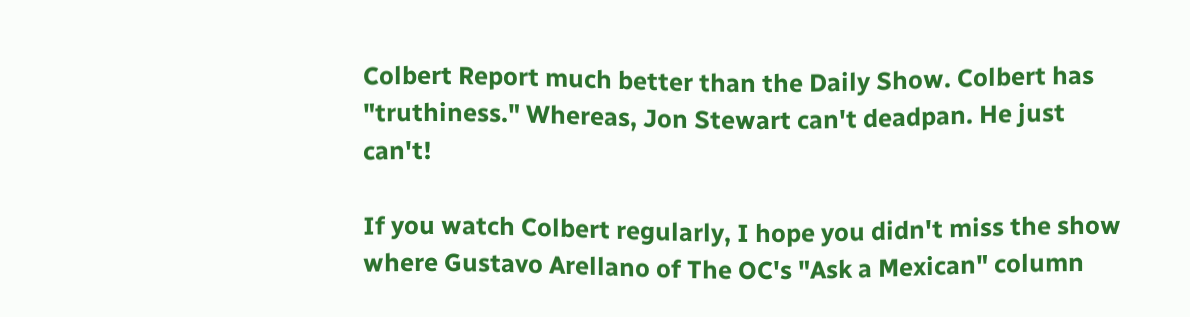Colbert Report much better than the Daily Show. Colbert has "truthiness." Whereas, Jon Stewart can't deadpan. He just can't!

If you watch Colbert regularly, I hope you didn't miss the show where Gustavo Arellano of The OC's "Ask a Mexican" column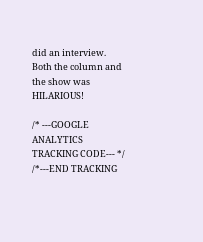did an interview. Both the column and the show was HILARIOUS!

/* ---GOOGLE ANALYTICS TRACKING CODE--- */ /*---END TRACKING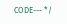CODE--- */